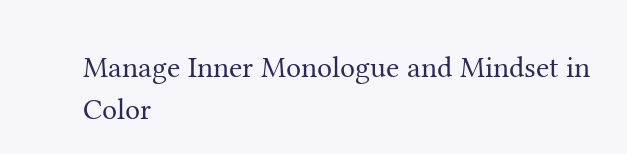Manage Inner Monologue and Mindset in Color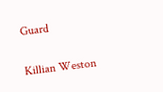Guard

Killian Weston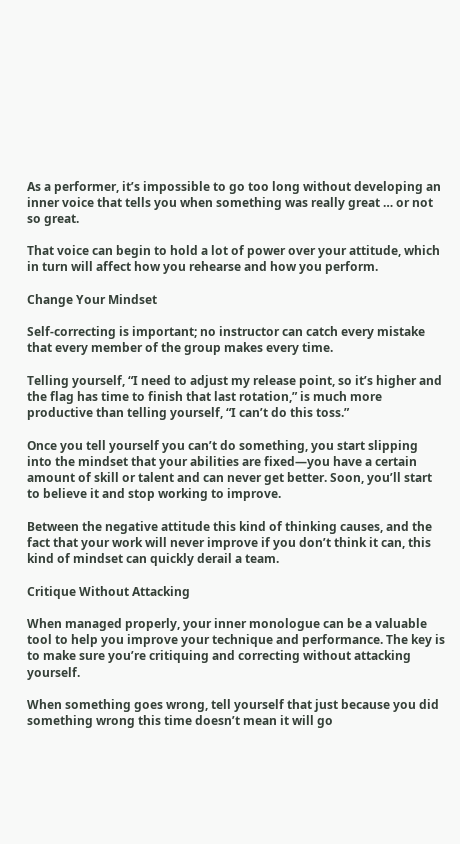As a performer, it’s impossible to go too long without developing an inner voice that tells you when something was really great … or not so great.

That voice can begin to hold a lot of power over your attitude, which in turn will affect how you rehearse and how you perform.

Change Your Mindset

Self-correcting is important; no instructor can catch every mistake that every member of the group makes every time.

Telling yourself, “I need to adjust my release point, so it’s higher and the flag has time to finish that last rotation,” is much more productive than telling yourself, “I can’t do this toss.”

Once you tell yourself you can’t do something, you start slipping into the mindset that your abilities are fixed—you have a certain amount of skill or talent and can never get better. Soon, you’ll start to believe it and stop working to improve.

Between the negative attitude this kind of thinking causes, and the fact that your work will never improve if you don’t think it can, this kind of mindset can quickly derail a team.

Critique Without Attacking

When managed properly, your inner monologue can be a valuable tool to help you improve your technique and performance. The key is to make sure you’re critiquing and correcting without attacking yourself.

When something goes wrong, tell yourself that just because you did something wrong this time doesn’t mean it will go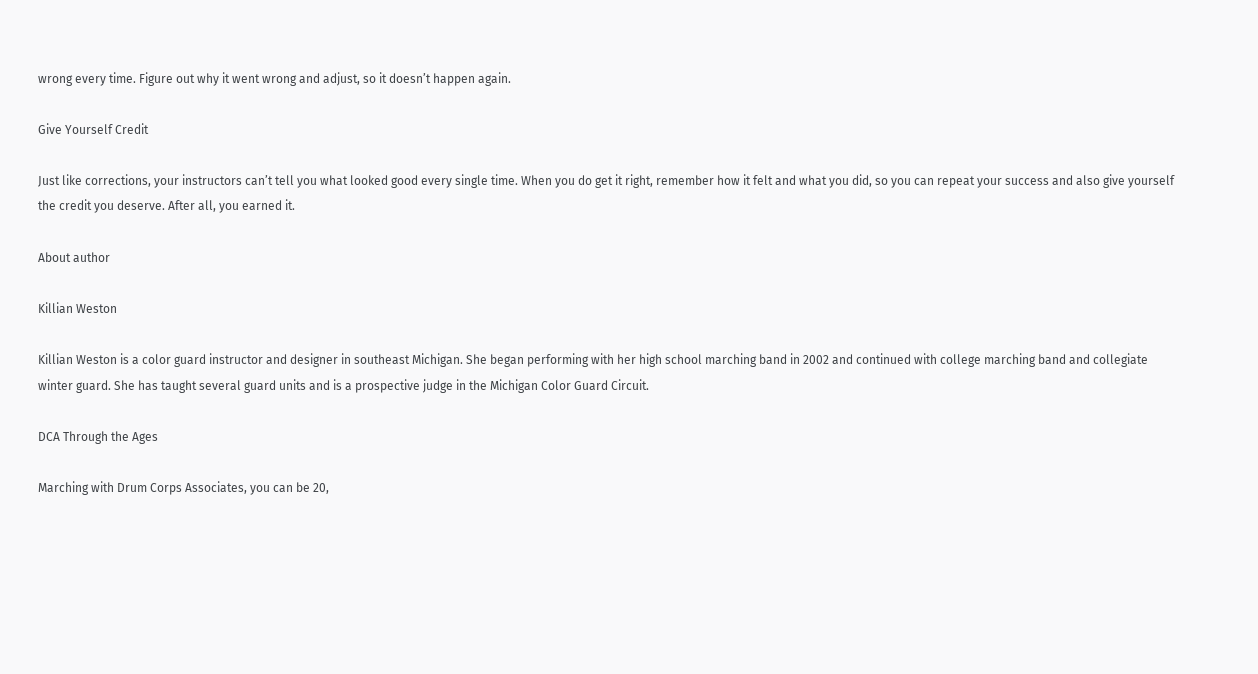wrong every time. Figure out why it went wrong and adjust, so it doesn’t happen again.

Give Yourself Credit

Just like corrections, your instructors can’t tell you what looked good every single time. When you do get it right, remember how it felt and what you did, so you can repeat your success and also give yourself the credit you deserve. After all, you earned it.

About author

Killian Weston

Killian Weston is a color guard instructor and designer in southeast Michigan. She began performing with her high school marching band in 2002 and continued with college marching band and collegiate winter guard. She has taught several guard units and is a prospective judge in the Michigan Color Guard Circuit.

DCA Through the Ages

Marching with Drum Corps Associates, you can be 20,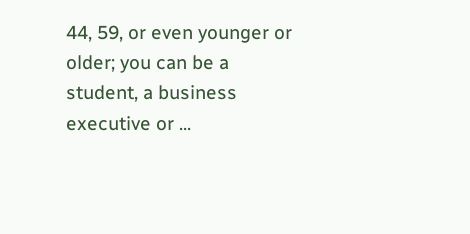44, 59, or even younger or older; you can be a student, a business executive or ...